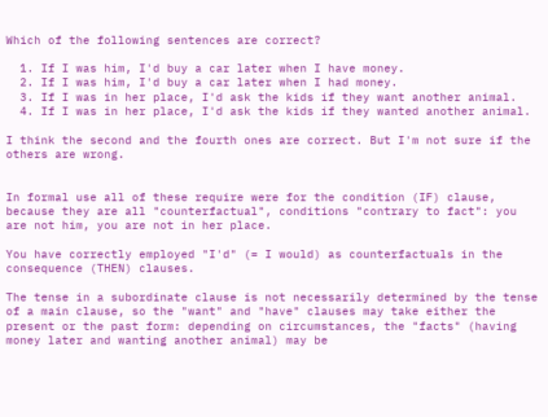Which of the following sentences are correct?

  1. If I was him, I'd buy a car later when I have money.
  2. If I was him, I'd buy a car later when I had money.
  3. If I was in her place, I'd ask the kids if they want another animal.
  4. If I was in her place, I'd ask the kids if they wanted another animal.

I think the second and the fourth ones are correct. But I'm not sure if the others are wrong.


In formal use all of these require were for the condition (IF) clause, because they are all "counterfactual", conditions "contrary to fact": you are not him, you are not in her place.

You have correctly employed "I'd" (= I would) as counterfactuals in the consequence (THEN) clauses.

The tense in a subordinate clause is not necessarily determined by the tense of a main clause, so the "want" and "have" clauses may take either the present or the past form: depending on circumstances, the "facts" (having money later and wanting another animal) may be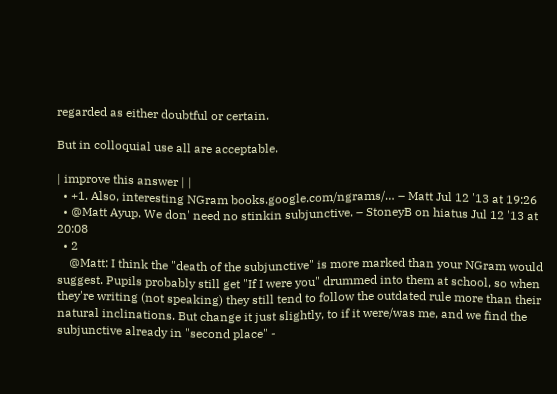regarded as either doubtful or certain.

But in colloquial use all are acceptable.

| improve this answer | |
  • +1. Also, interesting NGram books.google.com/ngrams/… – Matt Jul 12 '13 at 19:26
  • @Matt Ayup. We don' need no stinkin subjunctive. – StoneyB on hiatus Jul 12 '13 at 20:08
  • 2
    @Matt: I think the "death of the subjunctive" is more marked than your NGram would suggest. Pupils probably still get "If I were you" drummed into them at school, so when they're writing (not speaking) they still tend to follow the outdated rule more than their natural inclinations. But change it just slightly, to if it were/was me, and we find the subjunctive already in "second place" -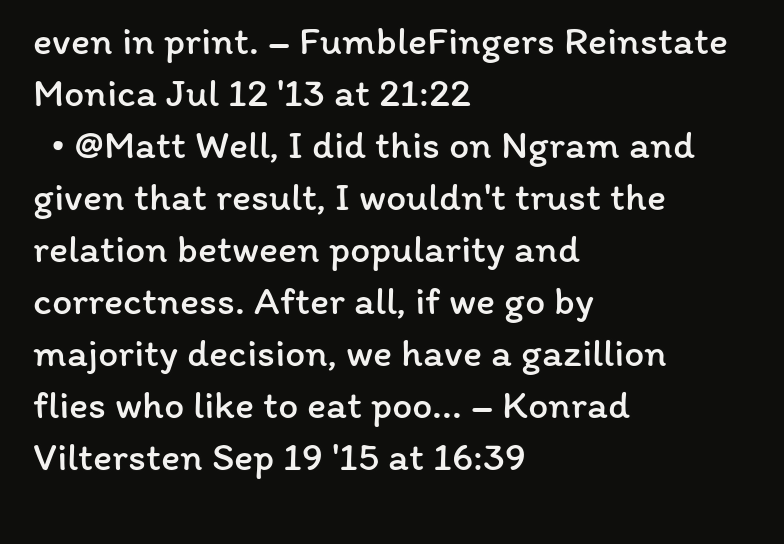even in print. – FumbleFingers Reinstate Monica Jul 12 '13 at 21:22
  • @Matt Well, I did this on Ngram and given that result, I wouldn't trust the relation between popularity and correctness. After all, if we go by majority decision, we have a gazillion flies who like to eat poo... – Konrad Viltersten Sep 19 '15 at 16:39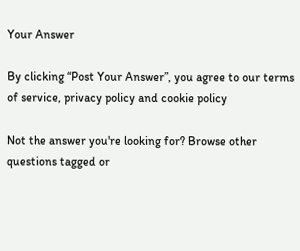Your Answer

By clicking “Post Your Answer”, you agree to our terms of service, privacy policy and cookie policy

Not the answer you're looking for? Browse other questions tagged or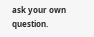ask your own question.